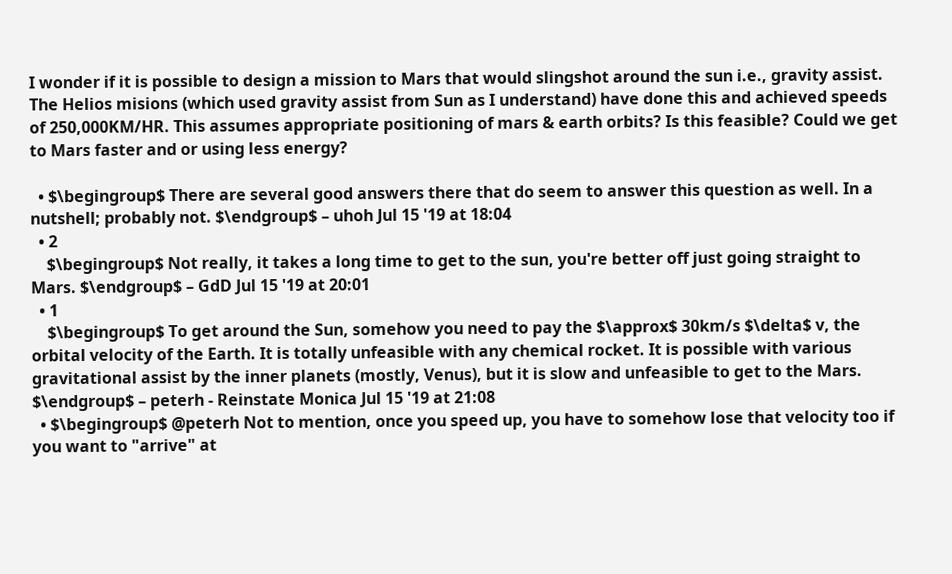I wonder if it is possible to design a mission to Mars that would slingshot around the sun i.e., gravity assist. The Helios misions (which used gravity assist from Sun as I understand) have done this and achieved speeds of 250,000KM/HR. This assumes appropriate positioning of mars & earth orbits? Is this feasible? Could we get to Mars faster and or using less energy?

  • $\begingroup$ There are several good answers there that do seem to answer this question as well. In a nutshell; probably not. $\endgroup$ – uhoh Jul 15 '19 at 18:04
  • 2
    $\begingroup$ Not really, it takes a long time to get to the sun, you're better off just going straight to Mars. $\endgroup$ – GdD Jul 15 '19 at 20:01
  • 1
    $\begingroup$ To get around the Sun, somehow you need to pay the $\approx$ 30km/s $\delta$ v, the orbital velocity of the Earth. It is totally unfeasible with any chemical rocket. It is possible with various gravitational assist by the inner planets (mostly, Venus), but it is slow and unfeasible to get to the Mars. $\endgroup$ – peterh - Reinstate Monica Jul 15 '19 at 21:08
  • $\begingroup$ @peterh Not to mention, once you speed up, you have to somehow lose that velocity too if you want to "arrive" at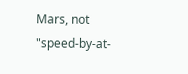Mars, not "speed-by-at-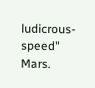ludicrous-speed" Mars.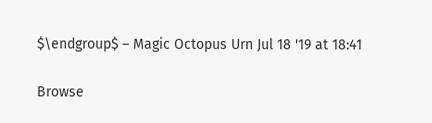$\endgroup$ – Magic Octopus Urn Jul 18 '19 at 18:41

Browse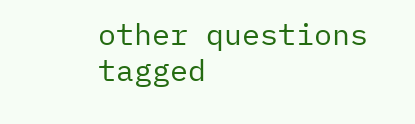other questions tagged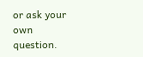or ask your own question.